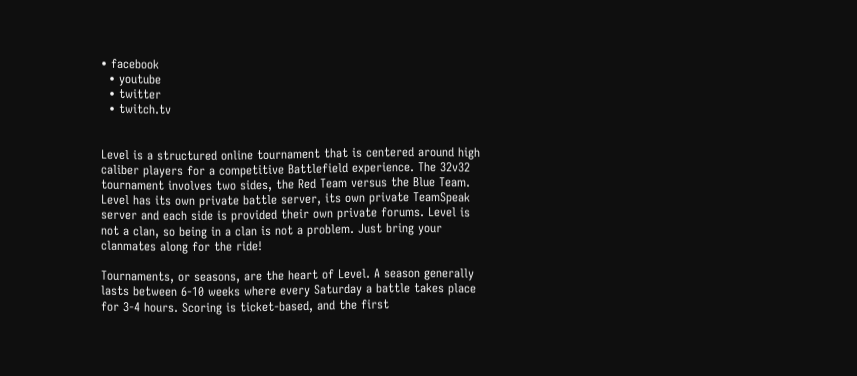• facebook
  • youtube
  • twitter
  • twitch.tv


Level is a structured online tournament that is centered around high caliber players for a competitive Battlefield experience. The 32v32 tournament involves two sides, the Red Team versus the Blue Team. Level has its own private battle server, its own private TeamSpeak server and each side is provided their own private forums. Level is not a clan, so being in a clan is not a problem. Just bring your clanmates along for the ride!

Tournaments, or seasons, are the heart of Level. A season generally lasts between 6-10 weeks where every Saturday a battle takes place for 3-4 hours. Scoring is ticket-based, and the first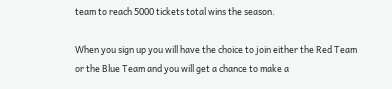team to reach 5000 tickets total wins the season.

When you sign up you will have the choice to join either the Red Team or the Blue Team and you will get a chance to make a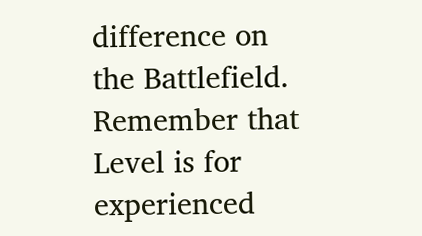difference on the Battlefield. Remember that Level is for experienced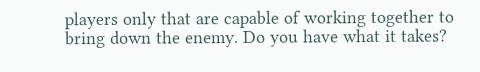players only that are capable of working together to bring down the enemy. Do you have what it takes?